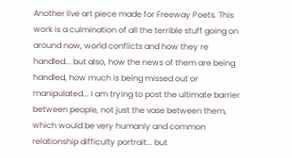Another live art piece made for Freeway Poets. This work is a culmination of all the terrible stuff going on around now, world conflicts and how they re handled... but also, how the news of them are being handled, how much is being missed out or manipulated... I am trying to post the ultimate barrier between people, not just the vase between them, which would be very humanly and common relationship difficulty portrait... but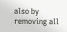also by removing all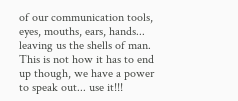of our communication tools, eyes, mouths, ears, hands... leaving us the shells of man. This is not how it has to end up though, we have a power to speak out... use it!!!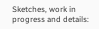Sketches, work in progress and details: